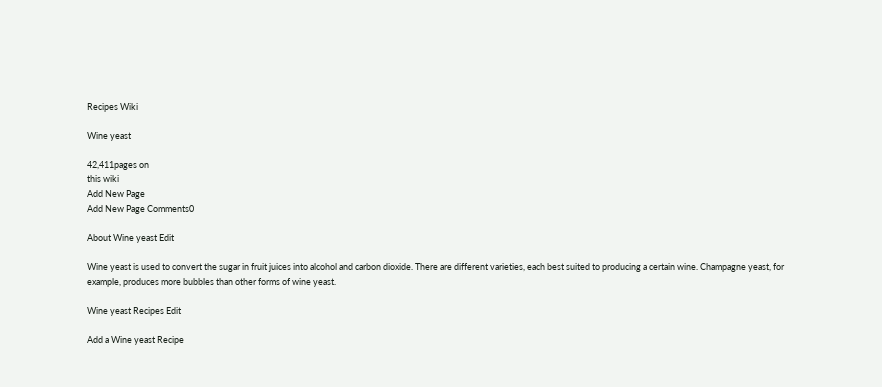Recipes Wiki

Wine yeast

42,411pages on
this wiki
Add New Page
Add New Page Comments0

About Wine yeast Edit

Wine yeast is used to convert the sugar in fruit juices into alcohol and carbon dioxide. There are different varieties, each best suited to producing a certain wine. Champagne yeast, for example, produces more bubbles than other forms of wine yeast.

Wine yeast Recipes Edit

Add a Wine yeast Recipe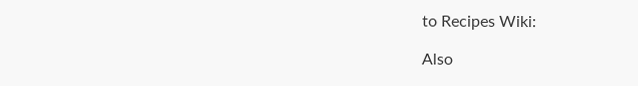to Recipes Wiki:

Also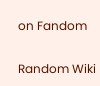on Fandom

Random Wiki